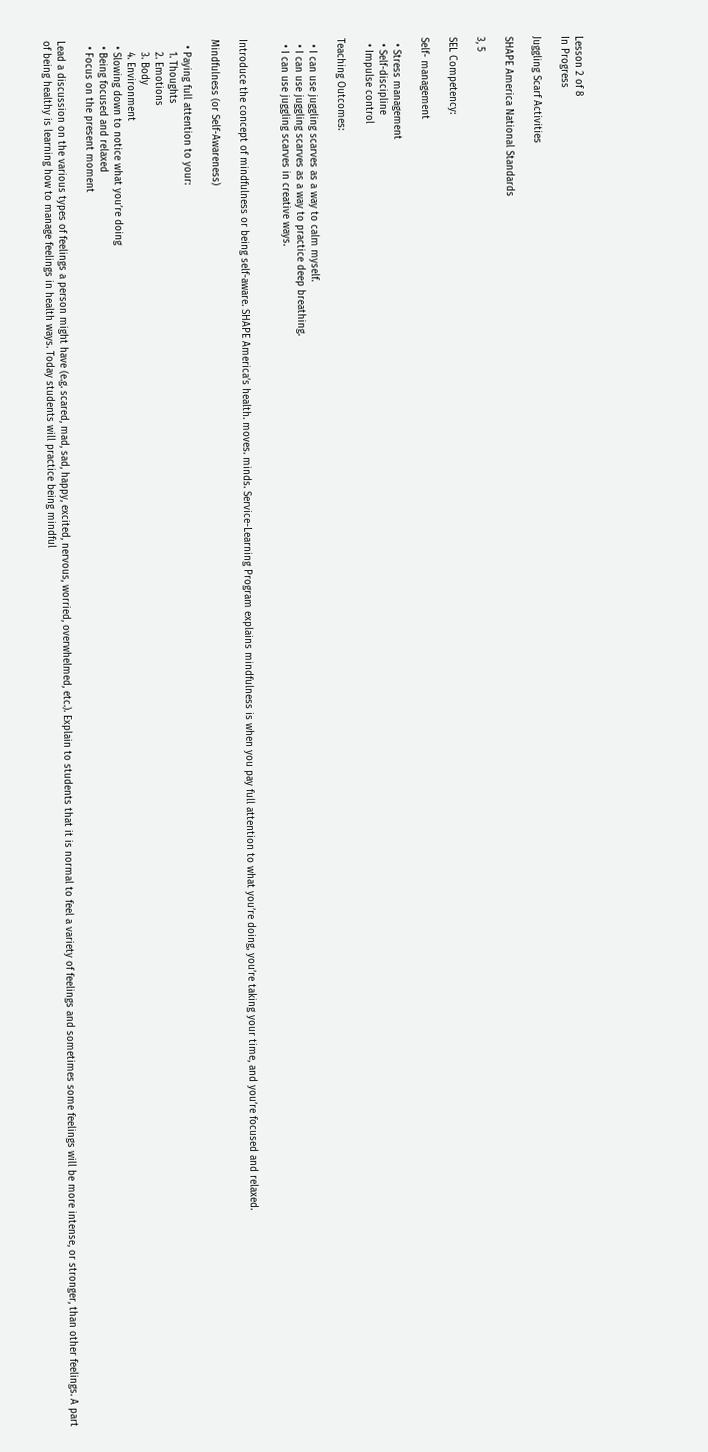Lesson 2 of 8
In Progress

Juggling Scarf Activities

SHAPE America National Standards

3, 5

SEL Competency:

Self- management

  • Stress management
  • Self-discipline
  • Impulse control

Teaching Outcomes:

  • I can use juggling scarves as a way to calm myself.
  • I can use juggling scarves as a way to practice deep breathing.
  • I can use juggling scarves in creative ways.


Introduce the concept of mindfulness or being self-aware. SHAPE America’s health. moves. minds. Service-Learning Program explains mindfulness is when you pay full attention to what you’re doing, you’re taking your time, and you’re focused and relaxed.

Mindfulness (or Self-Awareness)

  • Paying full attention to your:
    1. Thoughts
    2. Emotions
    3. Body
    4. Environment
  • Slowing down to notice what you’re doing
  • Being focused and relaxed
  • Focus on the present moment

Lead a discussion on the various types of feelings a person might have (e.g. scared, mad, sad, happy, excited, nervous, worried, overwhelmed, etc.). Explain to students that it is normal to feel a variety of feelings and sometimes some feelings will be more intense, or stronger, than other feelings. A part of being healthy is learning how to manage feelings in health ways. Today students will practice being mindful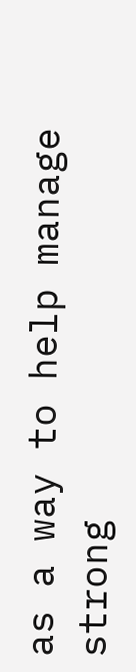as a way to help manage strong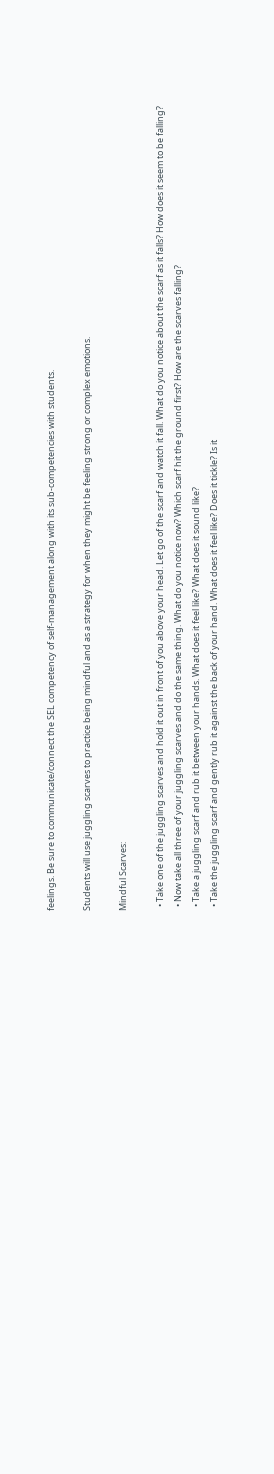feelings. Be sure to communicate/connect the SEL competency of self-management along with its sub-competencies with students.

Students will use juggling scarves to practice being mindful and as a strategy for when they might be feeling strong or complex emotions.

Mindful Scarves:

  • Take one of the juggling scarves and hold it out in front of you above your head. Let go of the scarf and watch it fall. What do you notice about the scarf as it falls? How does it seem to be falling?
  • Now take all three of your juggling scarves and do the same thing. What do you notice now? Which scarf hit the ground first? How are the scarves falling?
  • Take a juggling scarf and rub it between your hands. What does it feel like? What does it sound like?
  • Take the juggling scarf and gently rub it against the back of your hand. What does it feel like? Does it tickle? Is it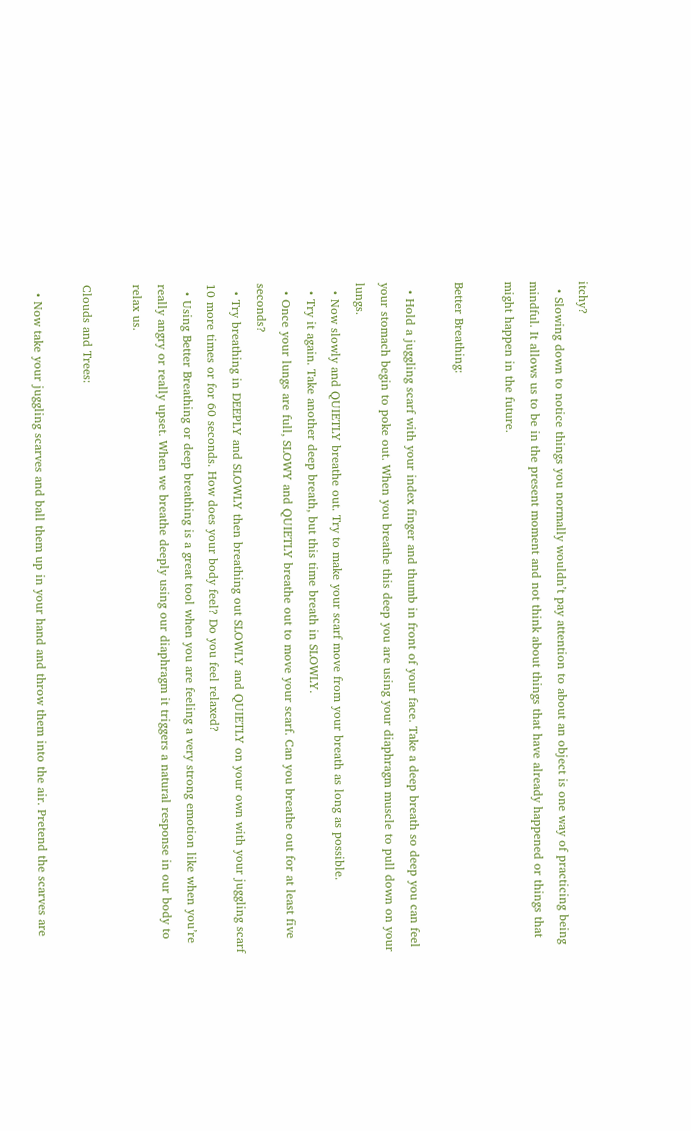itchy?
  • Slowing down to notice things you normally wouldn’t pay attention to about an object is one way of practicing being mindful. It allows us to be in the present moment and not think about things that have already happened or things that might happen in the future.

Better Breathing:

  • Hold a juggling scarf with your index finger and thumb in front of your face. Take a deep breath so deep you can feel your stomach begin to poke out. When you breathe this deep you are using your diaphragm muscle to pull down on your lungs.
  • Now slowly and QUIETLY breathe out. Try to make your scarf move from your breath as long as possible.
  • Try it again. Take another deep breath, but this time breath in SLOWLY.
  • Once your lungs are full, SLOWY and QUIETLY breathe out to move your scarf. Can you breathe out for at least five seconds?
  • Try breathing in DEEPLY and SLOWLY then breathing out SLOWLY and QUIETLY on your own with your juggling scarf 10 more times or for 60 seconds. How does your body feel? Do you feel relaxed?
  • Using Better Breathing or deep breathing is a great tool when you are feeling a very strong emotion like when you’re really angry or really upset. When we breathe deeply using our diaphragm it triggers a natural response in our body to relax us.

Clouds and Trees:

  • Now take your juggling scarves and ball them up in your hand and throw them into the air. Pretend the scarves are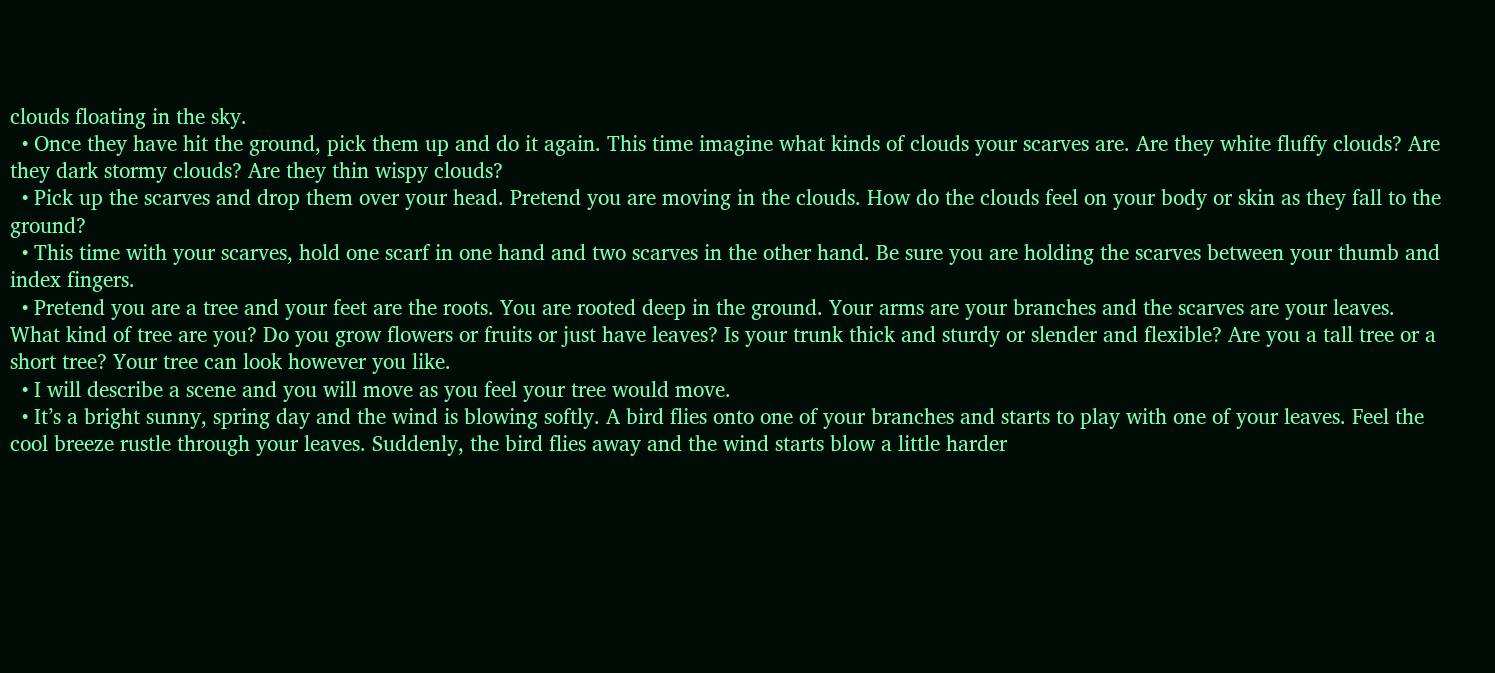clouds floating in the sky.
  • Once they have hit the ground, pick them up and do it again. This time imagine what kinds of clouds your scarves are. Are they white fluffy clouds? Are they dark stormy clouds? Are they thin wispy clouds?
  • Pick up the scarves and drop them over your head. Pretend you are moving in the clouds. How do the clouds feel on your body or skin as they fall to the ground?
  • This time with your scarves, hold one scarf in one hand and two scarves in the other hand. Be sure you are holding the scarves between your thumb and index fingers.
  • Pretend you are a tree and your feet are the roots. You are rooted deep in the ground. Your arms are your branches and the scarves are your leaves. What kind of tree are you? Do you grow flowers or fruits or just have leaves? Is your trunk thick and sturdy or slender and flexible? Are you a tall tree or a short tree? Your tree can look however you like.
  • I will describe a scene and you will move as you feel your tree would move.
  • It’s a bright sunny, spring day and the wind is blowing softly. A bird flies onto one of your branches and starts to play with one of your leaves. Feel the cool breeze rustle through your leaves. Suddenly, the bird flies away and the wind starts blow a little harder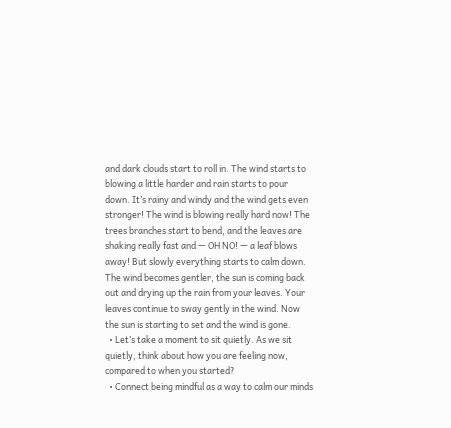and dark clouds start to roll in. The wind starts to blowing a little harder and rain starts to pour down. It’s rainy and windy and the wind gets even stronger! The wind is blowing really hard now! The trees branches start to bend, and the leaves are shaking really fast and — OH NO! — a leaf blows away! But slowly everything starts to calm down. The wind becomes gentler, the sun is coming back out and drying up the rain from your leaves. Your leaves continue to sway gently in the wind. Now the sun is starting to set and the wind is gone.
  • Let’s take a moment to sit quietly. As we sit quietly, think about how you are feeling now, compared to when you started?
  • Connect being mindful as a way to calm our minds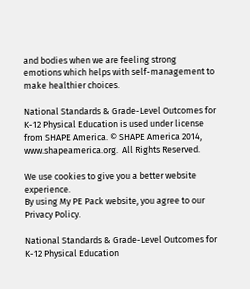and bodies when we are feeling strong emotions which helps with self-management to make healthier choices.

National Standards & Grade-Level Outcomes for K-12 Physical Education is used under license from SHAPE America. © SHAPE America 2014, www.shapeamerica.org.  All Rights Reserved.

We use cookies to give you a better website experience.
By using My PE Pack website, you agree to our Privacy Policy.

National Standards & Grade-Level Outcomes for K-12 Physical Education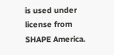is used under license from SHAPE America.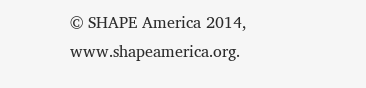© SHAPE America 2014, www.shapeamerica.org.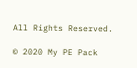All Rights Reserved.

© 2020 My PE Pack